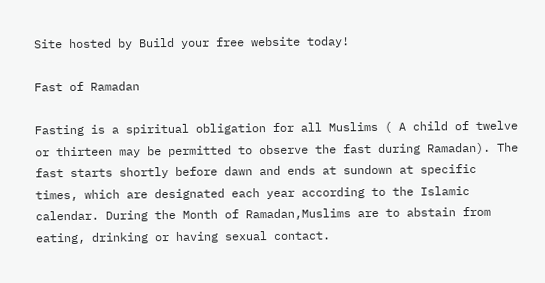Site hosted by Build your free website today!

Fast of Ramadan

Fasting is a spiritual obligation for all Muslims ( A child of twelve or thirteen may be permitted to observe the fast during Ramadan). The fast starts shortly before dawn and ends at sundown at specific times, which are designated each year according to the Islamic calendar. During the Month of Ramadan,Muslims are to abstain from eating, drinking or having sexual contact.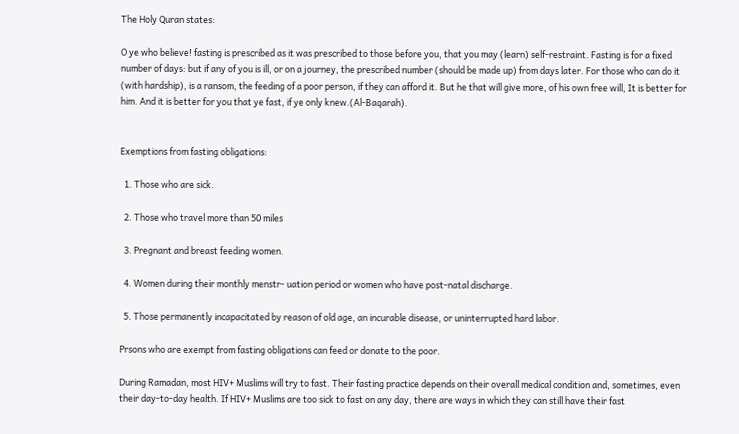The Holy Quran states:

O ye who believe! fasting is prescribed as it was prescribed to those before you, that you may (learn) self-restraint. Fasting is for a fixed number of days: but if any of you is ill, or on a journey, the prescribed number (should be made up) from days later. For those who can do it (with hardship), is a ransom, the feeding of a poor person, if they can afford it. But he that will give more, of his own free will, It is better for him. And it is better for you that ye fast, if ye only knew.(Al-Baqarah).


Exemptions from fasting obligations:

  1. Those who are sick.

  2. Those who travel more than 50 miles

  3. Pregnant and breast feeding women.

  4. Women during their monthly menstr- uation period or women who have post-natal discharge.

  5. Those permanently incapacitated by reason of old age, an incurable disease, or uninterrupted hard labor.

Prsons who are exempt from fasting obligations can feed or donate to the poor.

During Ramadan, most HIV+ Muslims will try to fast. Their fasting practice depends on their overall medical condition and, sometimes, even their day-to-day health. If HIV+ Muslims are too sick to fast on any day, there are ways in which they can still have their fast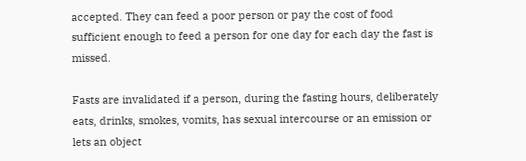accepted. They can feed a poor person or pay the cost of food sufficient enough to feed a person for one day for each day the fast is missed.

Fasts are invalidated if a person, during the fasting hours, deliberately eats, drinks, smokes, vomits, has sexual intercourse or an emission or lets an object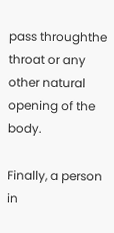pass throughthe throat or any other natural opening of the body.

Finally, a person in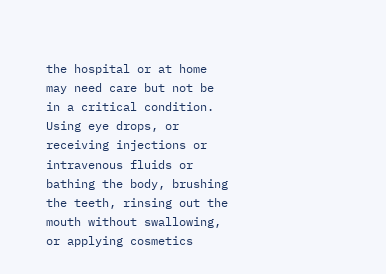the hospital or at home may need care but not be in a critical condition. Using eye drops, or receiving injections or intravenous fluids or bathing the body, brushing the teeth, rinsing out the mouth without swallowing, or applying cosmetics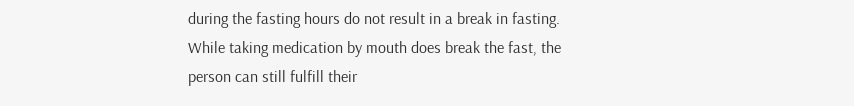during the fasting hours do not result in a break in fasting. While taking medication by mouth does break the fast, the person can still fulfill their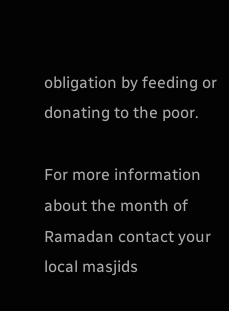obligation by feeding or donating to the poor.

For more information about the month of Ramadan contact your local masjids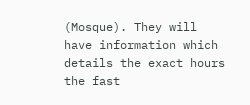(Mosque). They will have information which details the exact hours the fast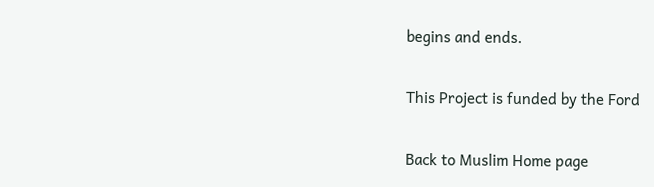begins and ends.


This Project is funded by the Ford


Back to Muslim Home page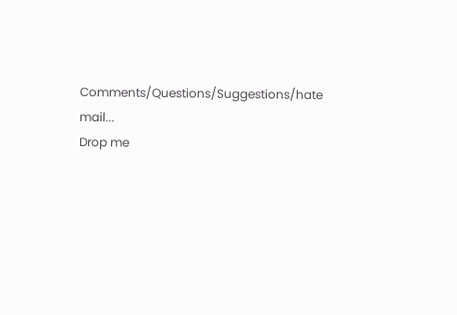Comments/Questions/Suggestions/hate mail...
Drop me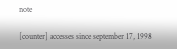note

[counter] accesses since september 17, 1998